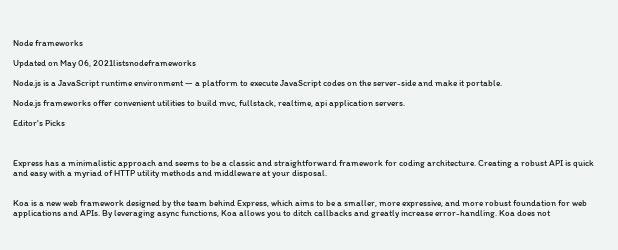Node frameworks

Updated on May 06, 2021listsnodeframeworks

Node.js is a JavaScript runtime environment — a platform to execute JavaScript codes on the server-side and make it portable.

Node.js frameworks offer convenient utilities to build mvc, fullstack, realtime, api application servers.

Editor's Picks



Express has a minimalistic approach and seems to be a classic and straightforward framework for coding architecture. Creating a robust API is quick and easy with a myriad of HTTP utility methods and middleware at your disposal.


Koa is a new web framework designed by the team behind Express, which aims to be a smaller, more expressive, and more robust foundation for web applications and APIs. By leveraging async functions, Koa allows you to ditch callbacks and greatly increase error-handling. Koa does not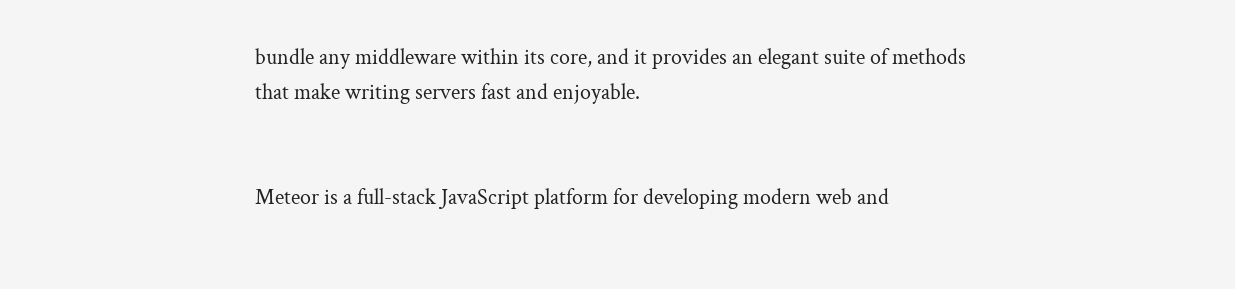bundle any middleware within its core, and it provides an elegant suite of methods that make writing servers fast and enjoyable.


Meteor is a full-stack JavaScript platform for developing modern web and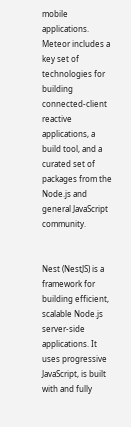mobile applications. Meteor includes a key set of technologies for building connected-client reactive applications, a build tool, and a curated set of packages from the Node.js and general JavaScript community.


Nest (NestJS) is a framework for building efficient, scalable Node.js server-side applications. It uses progressive JavaScript, is built with and fully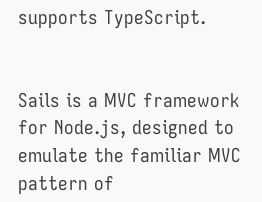supports TypeScript.


Sails is a MVC framework for Node.js, designed to emulate the familiar MVC pattern of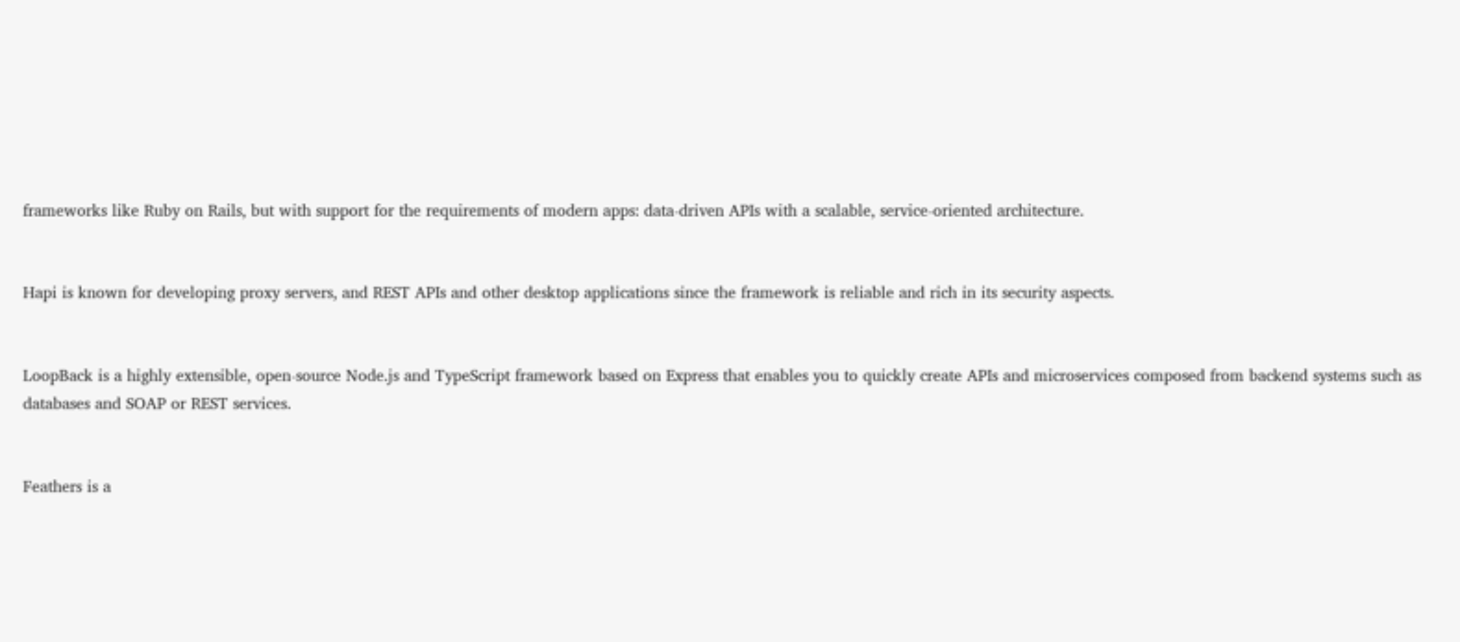frameworks like Ruby on Rails, but with support for the requirements of modern apps: data-driven APIs with a scalable, service-oriented architecture.


Hapi is known for developing proxy servers, and REST APIs and other desktop applications since the framework is reliable and rich in its security aspects.


LoopBack is a highly extensible, open-source Node.js and TypeScript framework based on Express that enables you to quickly create APIs and microservices composed from backend systems such as databases and SOAP or REST services.


Feathers is a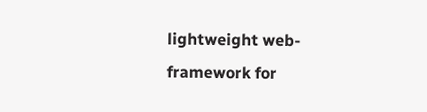lightweight web-framework for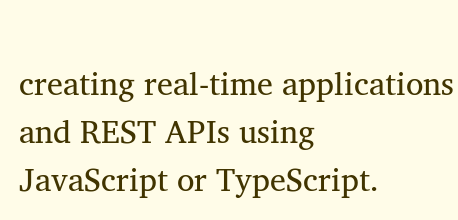creating real-time applications and REST APIs using JavaScript or TypeScript.